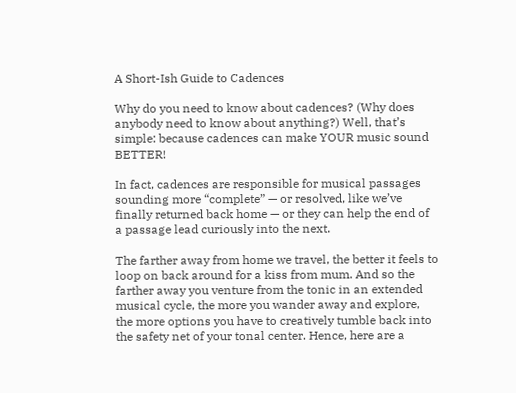A Short-Ish Guide to Cadences

Why do you need to know about cadences? (Why does anybody need to know about anything?) Well, that’s simple: because cadences can make YOUR music sound BETTER!

In fact, cadences are responsible for musical passages sounding more “complete” — or resolved, like we’ve finally returned back home — or they can help the end of a passage lead curiously into the next.

The farther away from home we travel, the better it feels to loop on back around for a kiss from mum. And so the farther away you venture from the tonic in an extended musical cycle, the more you wander away and explore, the more options you have to creatively tumble back into the safety net of your tonal center. Hence, here are a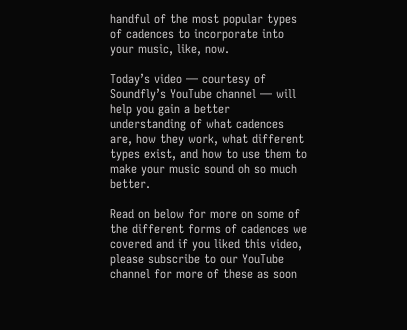handful of the most popular types of cadences to incorporate into your music, like, now.

Today’s video — courtesy of Soundfly’s YouTube channel — will help you gain a better understanding of what cadences are, how they work, what different types exist, and how to use them to make your music sound oh so much better.

Read on below for more on some of the different forms of cadences we covered and if you liked this video, please subscribe to our YouTube channel for more of these as soon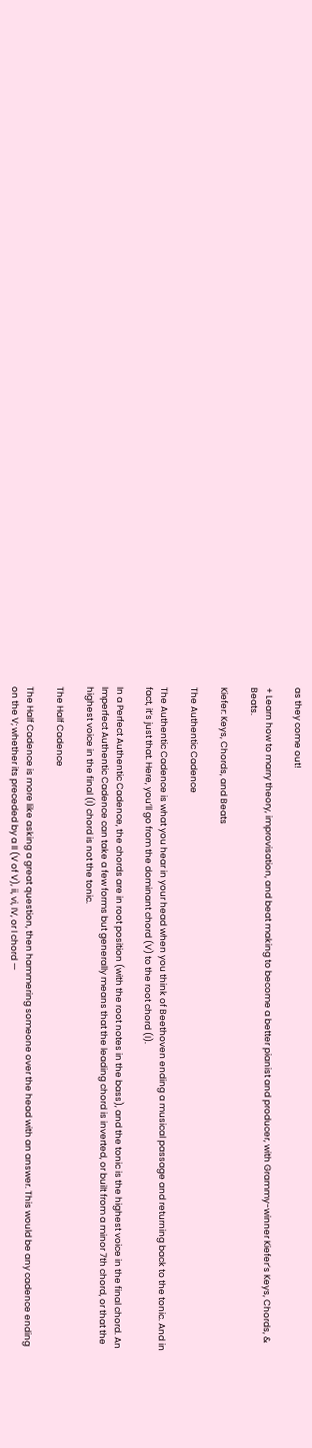as they come out!

+ Learn how to marry theory, improvisation, and beat making to become a better pianist and producer, with Grammy-winner Kiefer’s Keys, Chords, & Beats.

Kiefer: Keys, Chords, and Beats

The Authentic Cadence

The Authentic Cadence is what you hear in your head when you think of Beethoven ending a musical passage and returning back to the tonic. And in fact, it’s just that. Here, you’ll go from the dominant chord (V) to the root chord (I).

In a Perfect Authentic Cadence, the chords are in root position (with the root notes in the bass), and the tonic is the highest voice in the final chord. An Imperfect Authentic Cadence can take a few forms but generally means that the leading chord is inverted, or built from a minor 7th chord, or that the highest voice in the final (I) chord is not the tonic.

The Half Cadence

The Half Cadence is more like asking a great question, then hammering someone over the head with an answer. This would be any cadence ending on the V; whether its preceded by a II (V of V), ii, vi, IV, or I chord —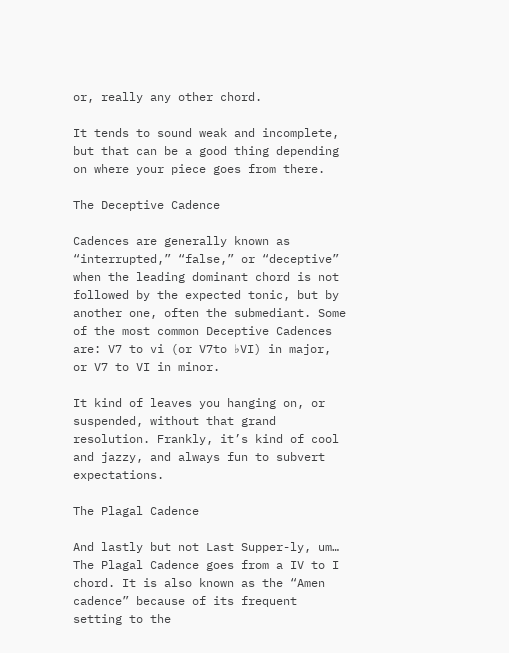or, really any other chord.

It tends to sound weak and incomplete, but that can be a good thing depending on where your piece goes from there.

The Deceptive Cadence

Cadences are generally known as “interrupted,” “false,” or “deceptive” when the leading dominant chord is not followed by the expected tonic, but by another one, often the submediant. Some of the most common Deceptive Cadences are: V7 to vi (or V7to ♭VI) in major, or V7 to VI in minor.

It kind of leaves you hanging on, or suspended, without that grand resolution. Frankly, it’s kind of cool and jazzy, and always fun to subvert expectations.

The Plagal Cadence

And lastly but not Last Supper-ly, um… The Plagal Cadence goes from a IV to I chord. It is also known as the “Amen cadence” because of its frequent setting to the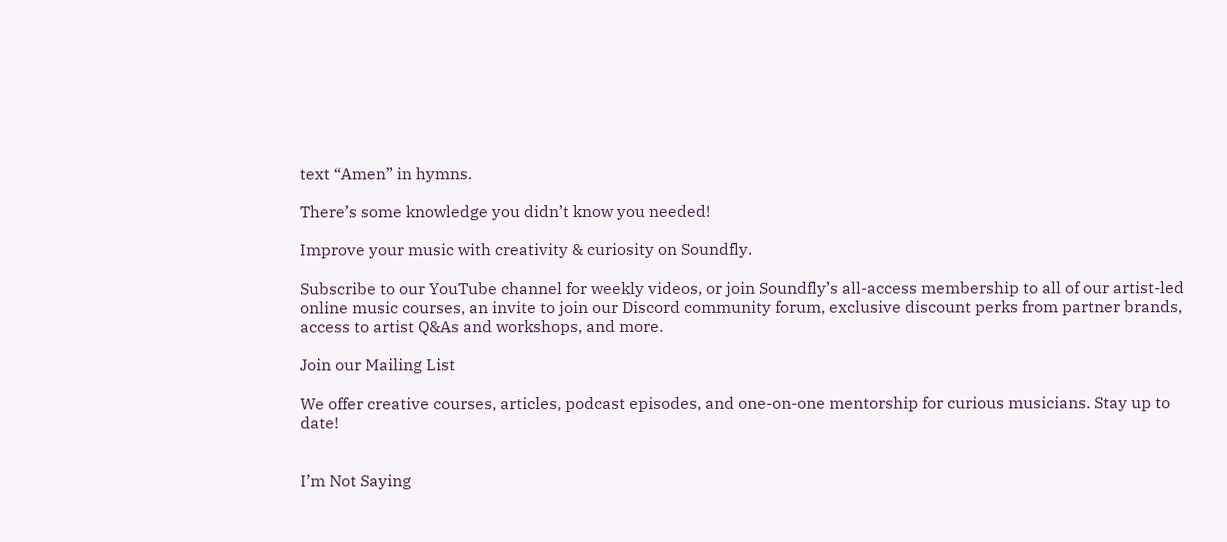text “Amen” in hymns.

There’s some knowledge you didn’t know you needed!

Improve your music with creativity & curiosity on Soundfly.

Subscribe to our YouTube channel for weekly videos, or join Soundfly’s all-access membership to all of our artist-led online music courses, an invite to join our Discord community forum, exclusive discount perks from partner brands, access to artist Q&As and workshops, and more.

Join our Mailing List

We offer creative courses, articles, podcast episodes, and one-on-one mentorship for curious musicians. Stay up to date!


I’m Not Saying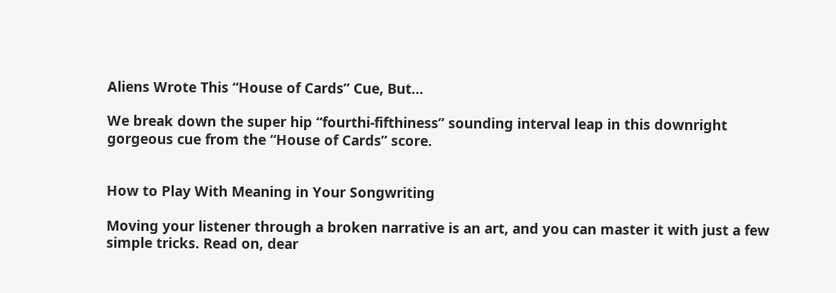Aliens Wrote This “House of Cards” Cue, But…

We break down the super hip “fourthi-fifthiness” sounding interval leap in this downright gorgeous cue from the “House of Cards” score.


How to Play With Meaning in Your Songwriting

Moving your listener through a broken narrative is an art, and you can master it with just a few simple tricks. Read on, dear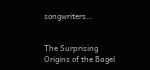songwriters…


The Surprising Origins of the Bagel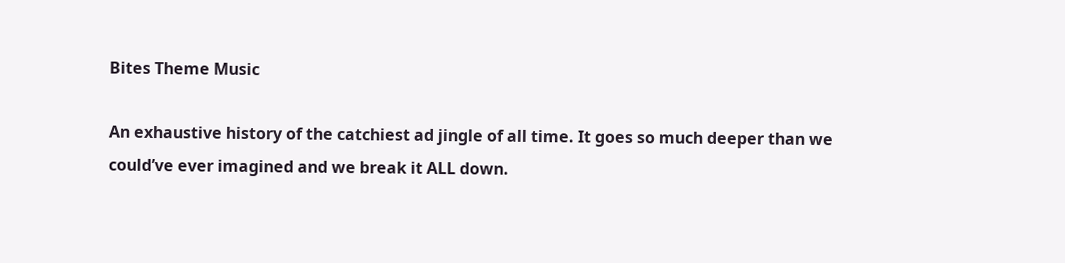Bites Theme Music

An exhaustive history of the catchiest ad jingle of all time. It goes so much deeper than we could’ve ever imagined and we break it ALL down.